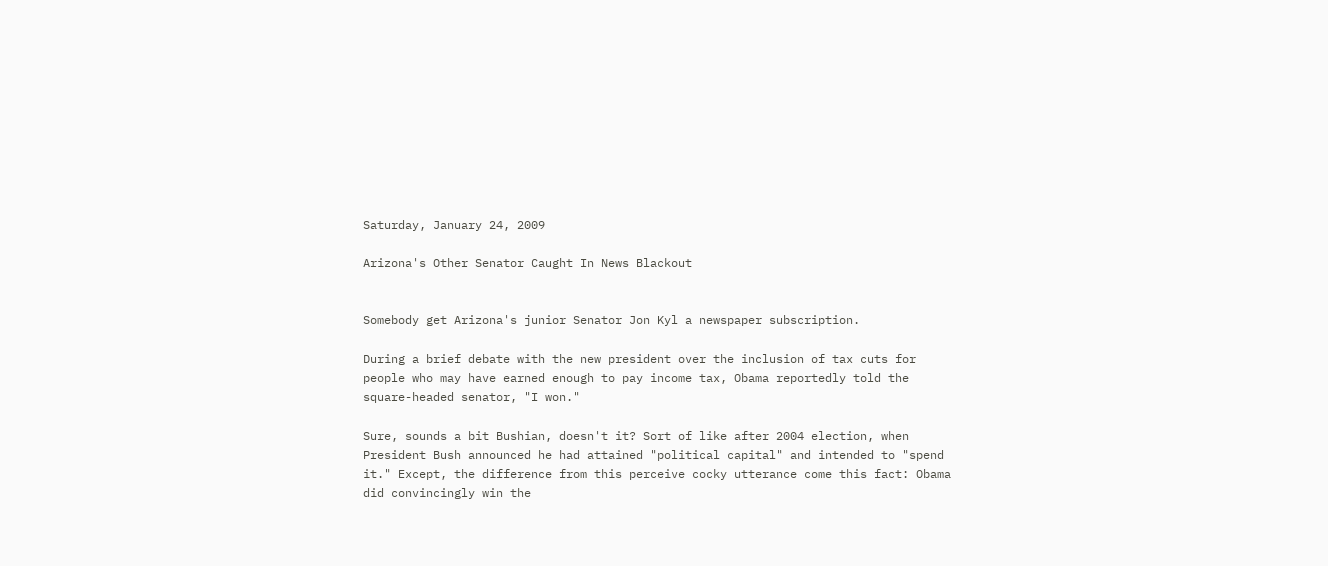Saturday, January 24, 2009

Arizona's Other Senator Caught In News Blackout


Somebody get Arizona's junior Senator Jon Kyl a newspaper subscription.

During a brief debate with the new president over the inclusion of tax cuts for people who may have earned enough to pay income tax, Obama reportedly told the square-headed senator, "I won."

Sure, sounds a bit Bushian, doesn't it? Sort of like after 2004 election, when President Bush announced he had attained "political capital" and intended to "spend it." Except, the difference from this perceive cocky utterance come this fact: Obama did convincingly win the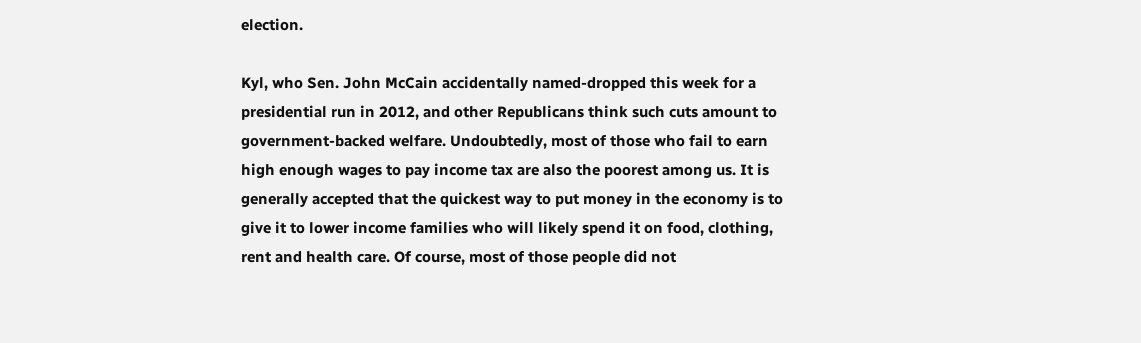election.

Kyl, who Sen. John McCain accidentally named-dropped this week for a presidential run in 2012, and other Republicans think such cuts amount to government-backed welfare. Undoubtedly, most of those who fail to earn high enough wages to pay income tax are also the poorest among us. It is generally accepted that the quickest way to put money in the economy is to give it to lower income families who will likely spend it on food, clothing, rent and health care. Of course, most of those people did not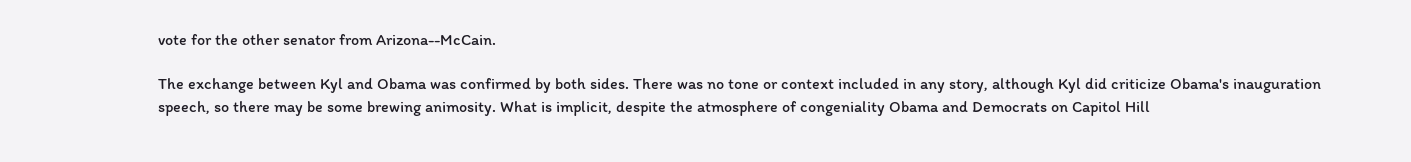vote for the other senator from Arizona--McCain.

The exchange between Kyl and Obama was confirmed by both sides. There was no tone or context included in any story, although Kyl did criticize Obama's inauguration speech, so there may be some brewing animosity. What is implicit, despite the atmosphere of congeniality Obama and Democrats on Capitol Hill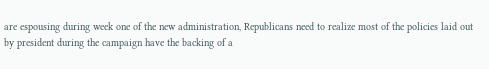are espousing during week one of the new administration, Republicans need to realize most of the policies laid out by president during the campaign have the backing of a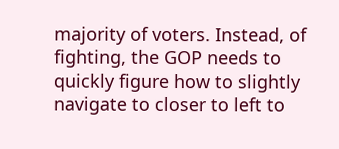majority of voters. Instead, of fighting, the GOP needs to quickly figure how to slightly navigate to closer to left to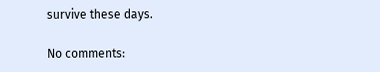survive these days.

No comments: